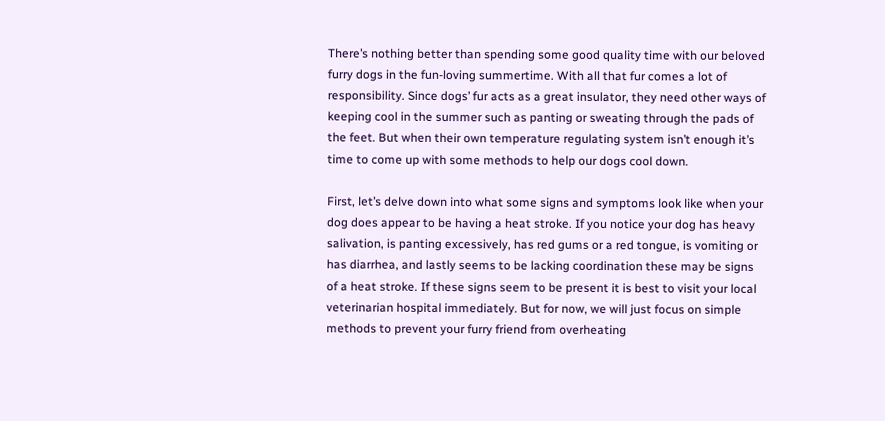There’s nothing better than spending some good quality time with our beloved furry dogs in the fun-loving summertime. With all that fur comes a lot of responsibility. Since dogs’ fur acts as a great insulator, they need other ways of keeping cool in the summer such as panting or sweating through the pads of the feet. But when their own temperature regulating system isn’t enough it’s time to come up with some methods to help our dogs cool down.

First, let’s delve down into what some signs and symptoms look like when your dog does appear to be having a heat stroke. If you notice your dog has heavy salivation, is panting excessively, has red gums or a red tongue, is vomiting or has diarrhea, and lastly seems to be lacking coordination these may be signs of a heat stroke. If these signs seem to be present it is best to visit your local veterinarian hospital immediately. But for now, we will just focus on simple methods to prevent your furry friend from overheating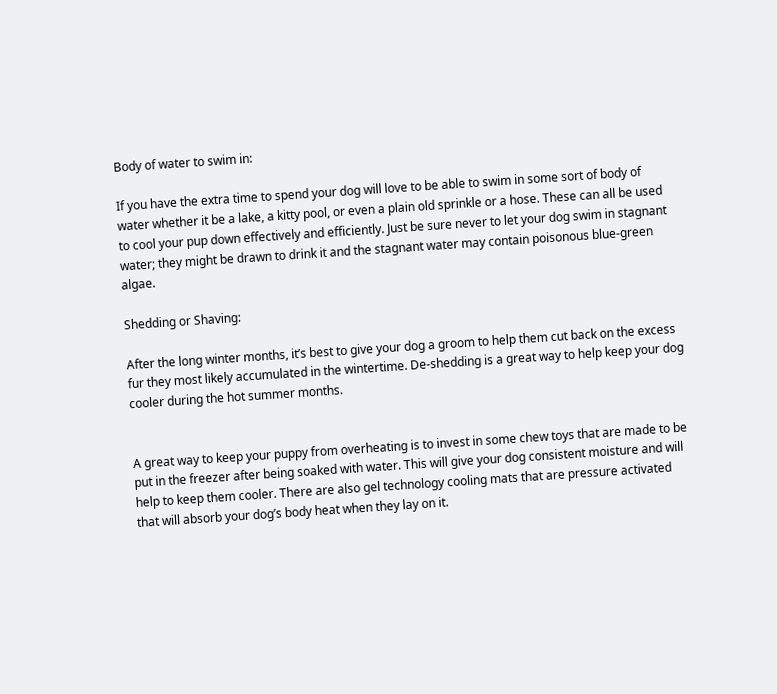Body of water to swim in:

If you have the extra time to spend your dog will love to be able to swim in some sort of body of water whether it be a lake, a kitty pool, or even a plain old sprinkle or a hose. These can all be used to cool your pup down effectively and efficiently. Just be sure never to let your dog swim in stagnant water; they might be drawn to drink it and the stagnant water may contain poisonous blue-green algae.

Shedding or Shaving:

After the long winter months, it’s best to give your dog a groom to help them cut back on the excess fur they most likely accumulated in the wintertime. De-shedding is a great way to help keep your dog cooler during the hot summer months.


A great way to keep your puppy from overheating is to invest in some chew toys that are made to be put in the freezer after being soaked with water. This will give your dog consistent moisture and will help to keep them cooler. There are also gel technology cooling mats that are pressure activated that will absorb your dog’s body heat when they lay on it.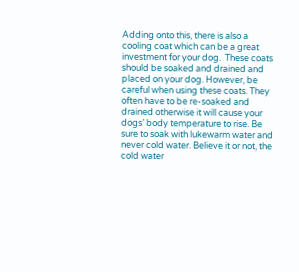Adding onto this, there is also a cooling coat which can be a great investment for your dog.  These coats should be soaked and drained and placed on your dog. However, be careful when using these coats. They often have to be re-soaked and drained otherwise it will cause your dogs’ body temperature to rise. Be sure to soak with lukewarm water and never cold water. Believe it or not, the cold water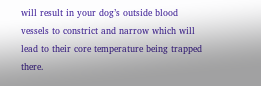will result in your dog’s outside blood vessels to constrict and narrow which will lead to their core temperature being trapped there.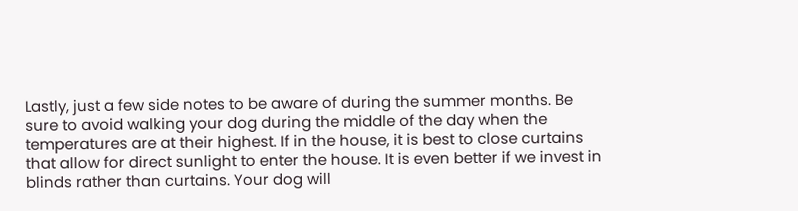Lastly, just a few side notes to be aware of during the summer months. Be sure to avoid walking your dog during the middle of the day when the temperatures are at their highest. If in the house, it is best to close curtains that allow for direct sunlight to enter the house. It is even better if we invest in blinds rather than curtains. Your dog will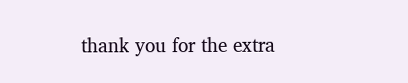thank you for the extra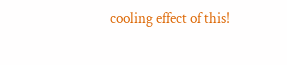cooling effect of this!